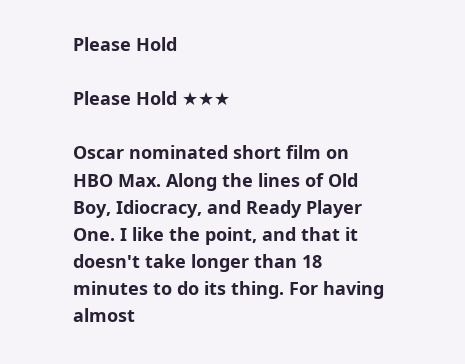Please Hold

Please Hold ★★★

Oscar nominated short film on HBO Max. Along the lines of Old Boy, Idiocracy, and Ready Player One. I like the point, and that it doesn't take longer than 18 minutes to do its thing. For having almost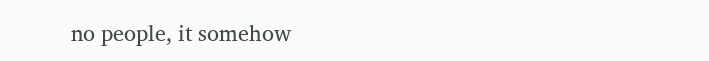no people, it somehow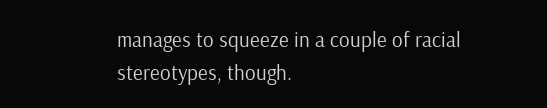manages to squeeze in a couple of racial stereotypes, though.